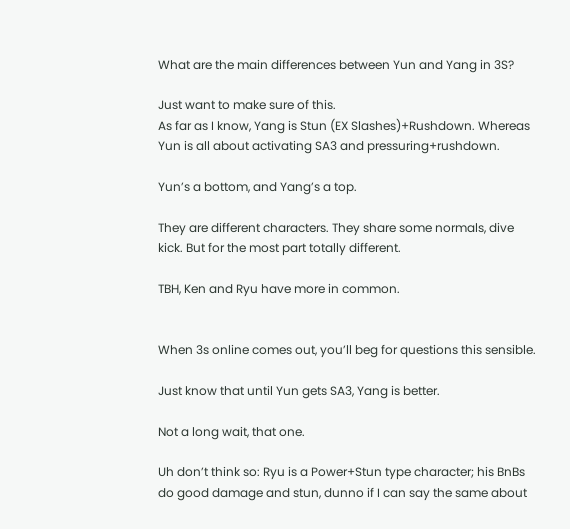What are the main differences between Yun and Yang in 3S?

Just want to make sure of this.
As far as I know, Yang is Stun (EX Slashes)+Rushdown. Whereas Yun is all about activating SA3 and pressuring+rushdown.

Yun’s a bottom, and Yang’s a top.

They are different characters. They share some normals, dive kick. But for the most part totally different.

TBH, Ken and Ryu have more in common.


When 3s online comes out, you’ll beg for questions this sensible.

Just know that until Yun gets SA3, Yang is better.

Not a long wait, that one.

Uh don’t think so: Ryu is a Power+Stun type character; his BnBs do good damage and stun, dunno if I can say the same about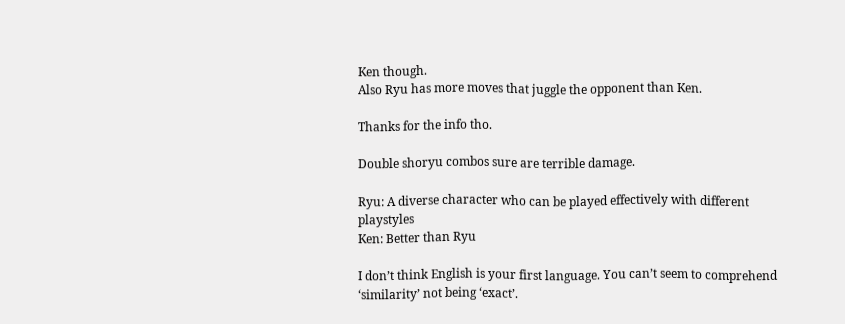Ken though.
Also Ryu has more moves that juggle the opponent than Ken.

Thanks for the info tho.

Double shoryu combos sure are terrible damage.

Ryu: A diverse character who can be played effectively with different playstyles
Ken: Better than Ryu

I don’t think English is your first language. You can’t seem to comprehend ‘similarity’ not being ‘exact’.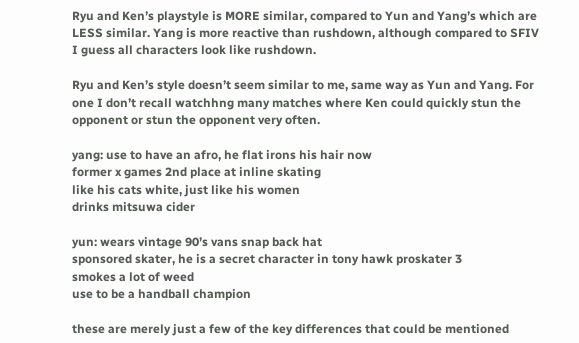Ryu and Ken’s playstyle is MORE similar, compared to Yun and Yang’s which are LESS similar. Yang is more reactive than rushdown, although compared to SFIV I guess all characters look like rushdown.

Ryu and Ken’s style doesn’t seem similar to me, same way as Yun and Yang. For one I don’t recall watchhng many matches where Ken could quickly stun the opponent or stun the opponent very often.

yang: use to have an afro, he flat irons his hair now
former x games 2nd place at inline skating
like his cats white, just like his women
drinks mitsuwa cider

yun: wears vintage 90’s vans snap back hat
sponsored skater, he is a secret character in tony hawk proskater 3
smokes a lot of weed
use to be a handball champion

these are merely just a few of the key differences that could be mentioned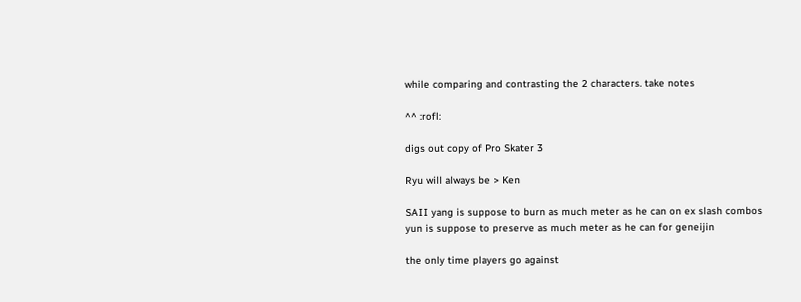while comparing and contrasting the 2 characters. take notes

^^ :rofl:

digs out copy of Pro Skater 3

Ryu will always be > Ken

SAII yang is suppose to burn as much meter as he can on ex slash combos
yun is suppose to preserve as much meter as he can for geneijin

the only time players go against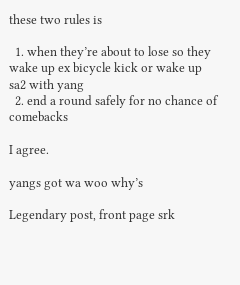these two rules is

  1. when they’re about to lose so they wake up ex bicycle kick or wake up sa2 with yang
  2. end a round safely for no chance of comebacks

I agree.

yangs got wa woo why’s

Legendary post, front page srk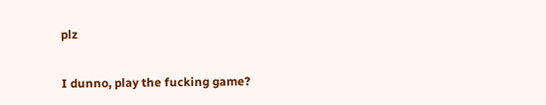plz

I dunno, play the fucking game?